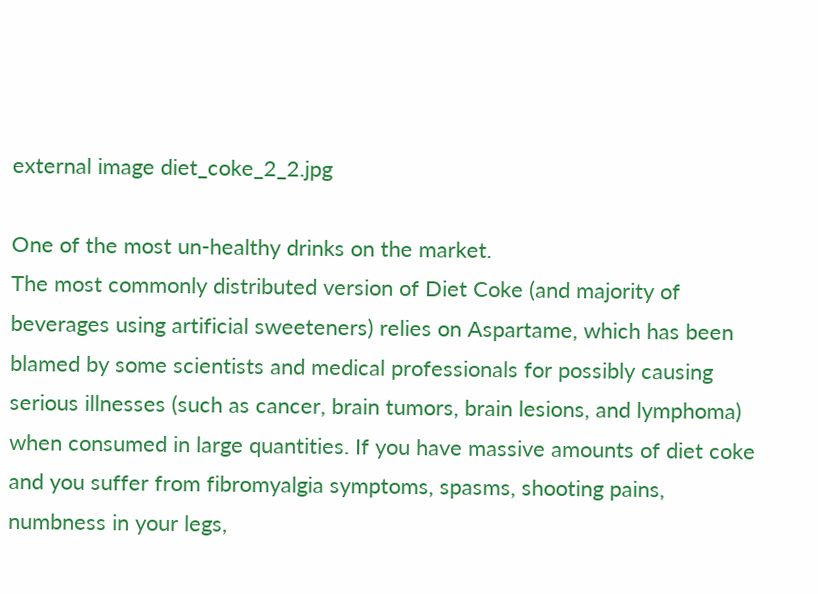external image diet_coke_2_2.jpg

One of the most un-healthy drinks on the market.
The most commonly distributed version of Diet Coke (and majority of beverages using artificial sweeteners) relies on Aspartame, which has been blamed by some scientists and medical professionals for possibly causing serious illnesses (such as cancer, brain tumors, brain lesions, and lymphoma) when consumed in large quantities. If you have massive amounts of diet coke and you suffer from fibromyalgia symptoms, spasms, shooting pains, numbness in your legs,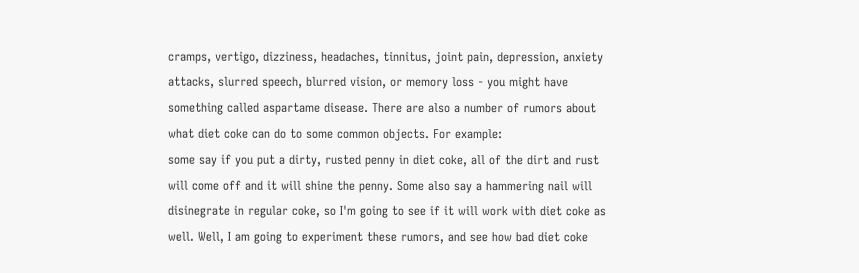cramps, vertigo, dizziness, headaches, tinnitus, joint pain, depression, anxiety attacks, slurred speech, blurred vision, or memory loss - you might have something called aspartame disease. There are also a number of rumors about what diet coke can do to some common objects. For example:
some say if you put a dirty, rusted penny in diet coke, all of the dirt and rust will come off and it will shine the penny. Some also say a hammering nail will disinegrate in regular coke, so I'm going to see if it will work with diet coke as well. Well, I am going to experiment these rumors, and see how bad diet coke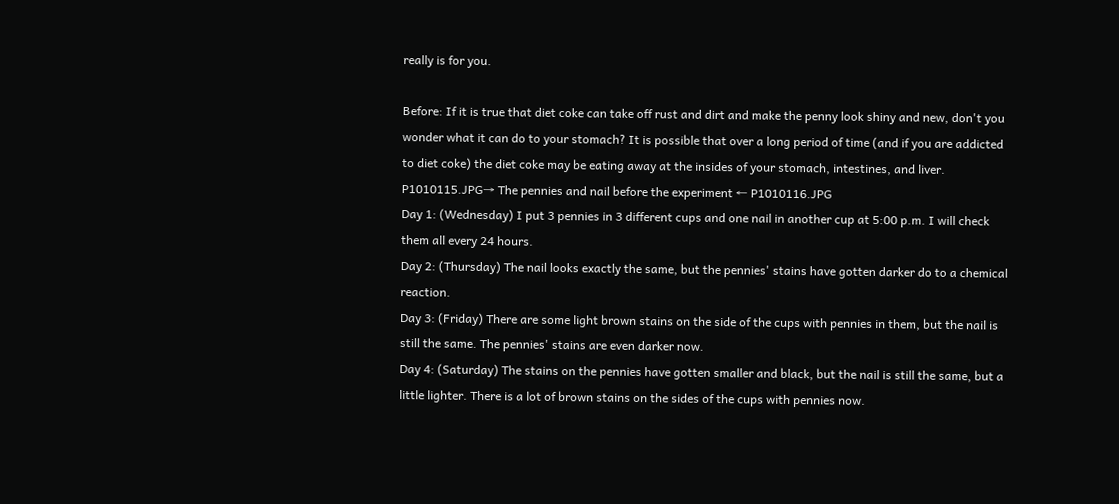really is for you.

Before: If it is true that diet coke can take off rust and dirt and make the penny look shiny and new, don't you wonder what it can do to your stomach? It is possible that over a long period of time (and if you are addicted to diet coke) the diet coke may be eating away at the insides of your stomach, intestines, and liver.
P1010115.JPG→ The pennies and nail before the experiment ← P1010116.JPG
Day 1: (Wednesday) I put 3 pennies in 3 different cups and one nail in another cup at 5:00 p.m. I will check them all every 24 hours.
Day 2: (Thursday) The nail looks exactly the same, but the pennies' stains have gotten darker do to a chemical reaction.
Day 3: (Friday) There are some light brown stains on the side of the cups with pennies in them, but the nail is still the same. The pennies' stains are even darker now.
Day 4: (Saturday) The stains on the pennies have gotten smaller and black, but the nail is still the same, but a little lighter. There is a lot of brown stains on the sides of the cups with pennies now.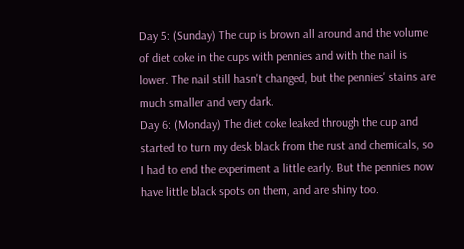Day 5: (Sunday) The cup is brown all around and the volume of diet coke in the cups with pennies and with the nail is lower. The nail still hasn't changed, but the pennies' stains are much smaller and very dark.
Day 6: (Monday) The diet coke leaked through the cup and started to turn my desk black from the rust and chemicals, so I had to end the experiment a little early. But the pennies now have little black spots on them, and are shiny too.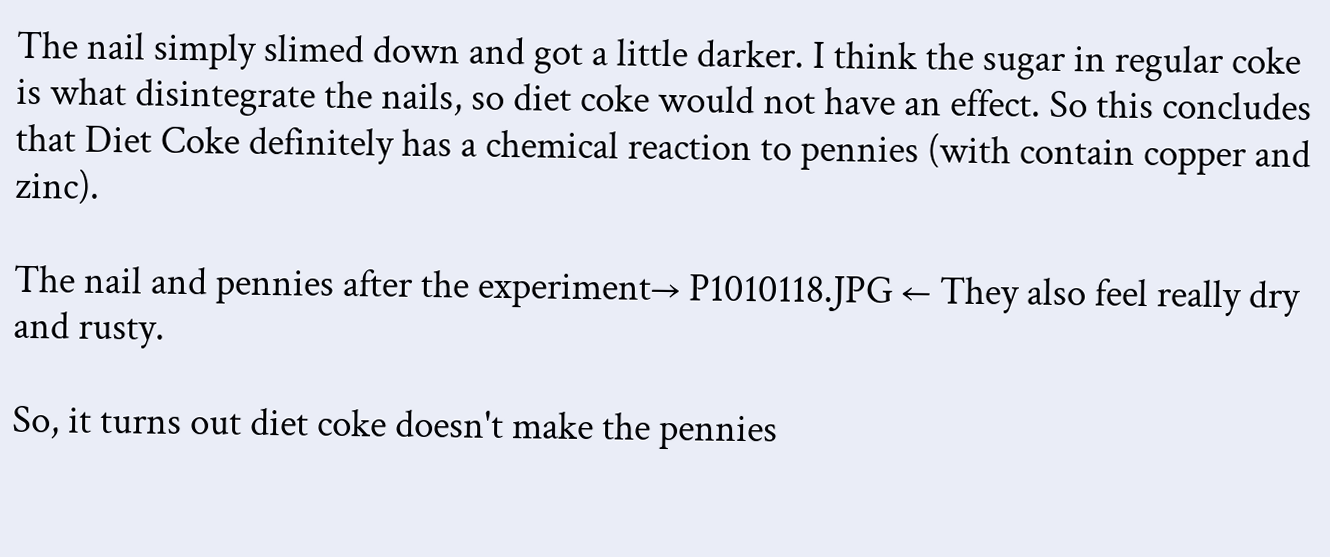The nail simply slimed down and got a little darker. I think the sugar in regular coke is what disintegrate the nails, so diet coke would not have an effect. So this concludes that Diet Coke definitely has a chemical reaction to pennies (with contain copper and zinc).

The nail and pennies after the experiment→ P1010118.JPG ← They also feel really dry and rusty.

So, it turns out diet coke doesn't make the pennies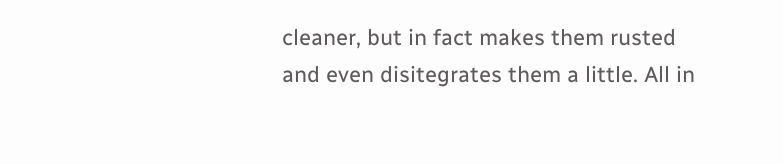cleaner, but in fact makes them rusted and even disitegrates them a little. All in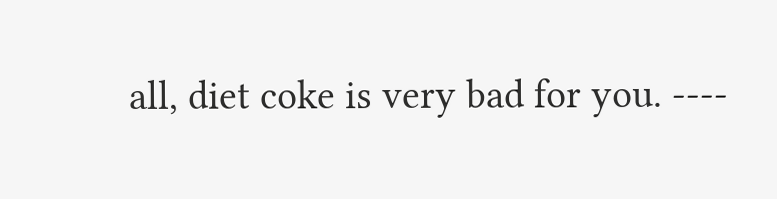all, diet coke is very bad for you. ----